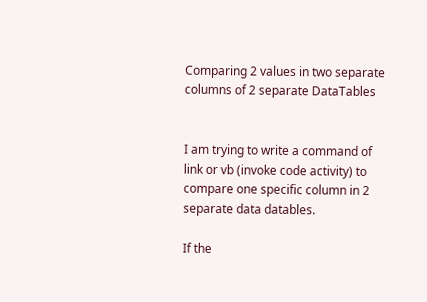Comparing 2 values in two separate columns of 2 separate DataTables


I am trying to write a command of link or vb (invoke code activity) to compare one specific column in 2 separate data datables.

If the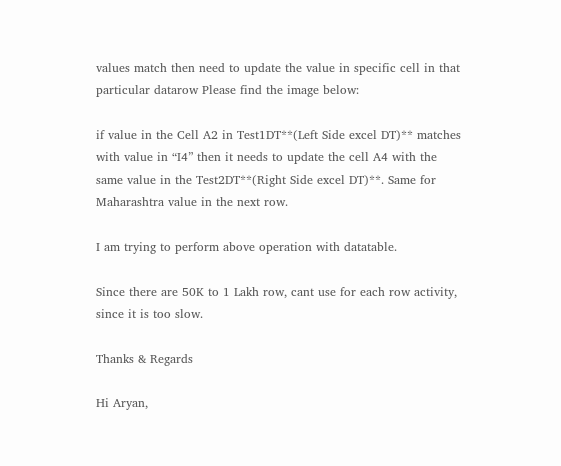values match then need to update the value in specific cell in that particular datarow Please find the image below:

if value in the Cell A2 in Test1DT**(Left Side excel DT)** matches with value in “I4” then it needs to update the cell A4 with the same value in the Test2DT**(Right Side excel DT)**. Same for Maharashtra value in the next row.

I am trying to perform above operation with datatable.

Since there are 50K to 1 Lakh row, cant use for each row activity, since it is too slow.

Thanks & Regards

Hi Aryan,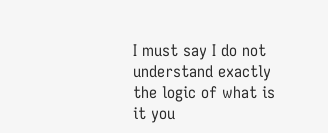I must say I do not understand exactly the logic of what is it you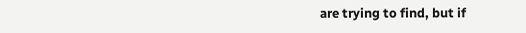are trying to find, but if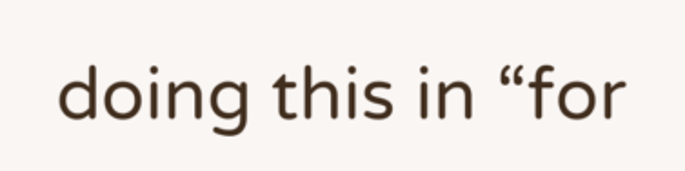doing this in “for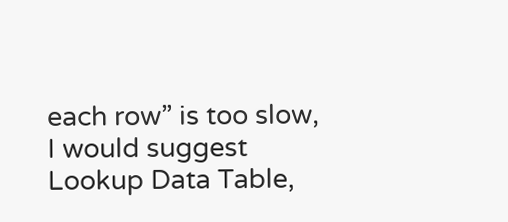each row” is too slow, I would suggest Lookup Data Table,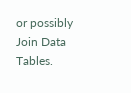or possibly Join Data Tables.